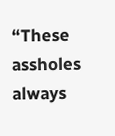“These assholes always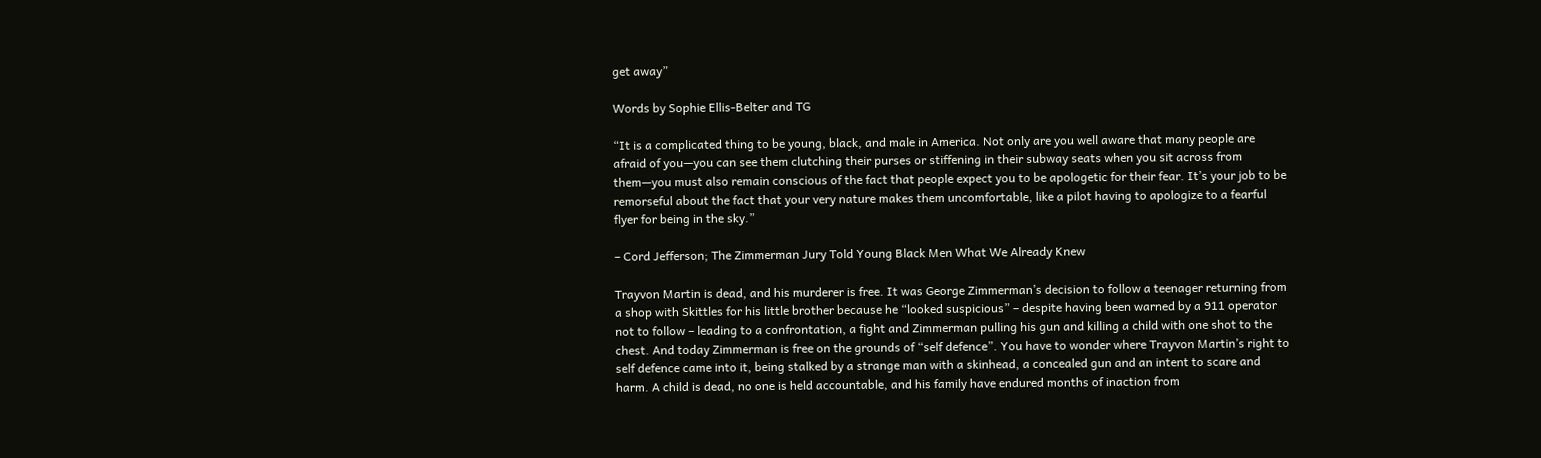get away”

Words by Sophie Ellis-Belter and TG

“It is a complicated thing to be young, black, and male in America. Not only are you well aware that many people are afraid of you—you can see them clutching their purses or stiffening in their subway seats when you sit across from them—you must also remain conscious of the fact that people expect you to be apologetic for their fear. It’s your job to be remorseful about the fact that your very nature makes them uncomfortable, like a pilot having to apologize to a fearful flyer for being in the sky.”

– Cord Jefferson; The Zimmerman Jury Told Young Black Men What We Already Knew

Trayvon Martin is dead, and his murderer is free. It was George Zimmerman’s decision to follow a teenager returning from a shop with Skittles for his little brother because he “looked suspicious” – despite having been warned by a 911 operator not to follow – leading to a confrontation, a fight and Zimmerman pulling his gun and killing a child with one shot to the chest. And today Zimmerman is free on the grounds of “self defence”. You have to wonder where Trayvon Martin’s right to self defence came into it, being stalked by a strange man with a skinhead, a concealed gun and an intent to scare and harm. A child is dead, no one is held accountable, and his family have endured months of inaction from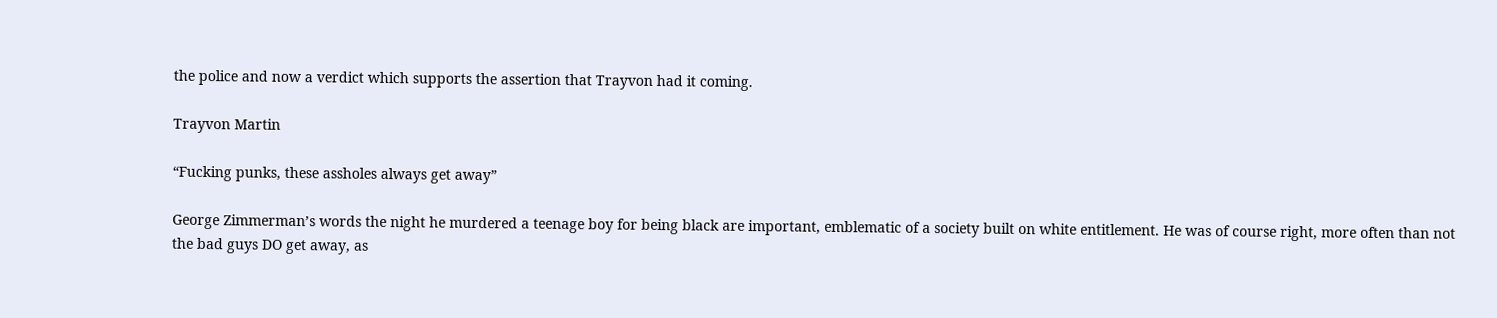the police and now a verdict which supports the assertion that Trayvon had it coming.

Trayvon Martin

“Fucking punks, these assholes always get away”

George Zimmerman’s words the night he murdered a teenage boy for being black are important, emblematic of a society built on white entitlement. He was of course right, more often than not the bad guys DO get away, as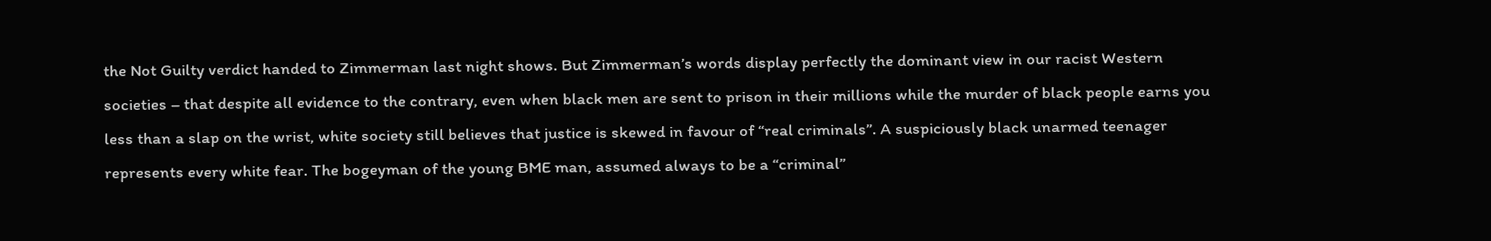the Not Guilty verdict handed to Zimmerman last night shows. But Zimmerman’s words display perfectly the dominant view in our racist Western societies – that despite all evidence to the contrary, even when black men are sent to prison in their millions while the murder of black people earns you less than a slap on the wrist, white society still believes that justice is skewed in favour of “real criminals”. A suspiciously black unarmed teenager represents every white fear. The bogeyman of the young BME man, assumed always to be a “criminal”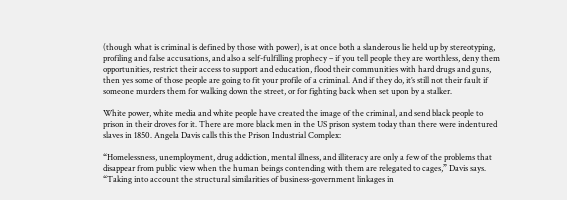(though what is criminal is defined by those with power), is at once both a slanderous lie held up by stereotyping, profiling and false accusations, and also a self-fulfilling prophecy – if you tell people they are worthless, deny them opportunities, restrict their access to support and education, flood their communities with hard drugs and guns, then yes some of those people are going to fit your profile of a criminal. And if they do, it’s still not their fault if someone murders them for walking down the street, or for fighting back when set upon by a stalker.

White power, white media and white people have created the image of the criminal, and send black people to prison in their droves for it. There are more black men in the US prison system today than there were indentured slaves in 1850. Angela Davis calls this the Prison Industrial Complex:

“Homelessness, unemployment, drug addiction, mental illness, and illiteracy are only a few of the problems that disappear from public view when the human beings contending with them are relegated to cages,” Davis says. “Taking into account the structural similarities of business-government linkages in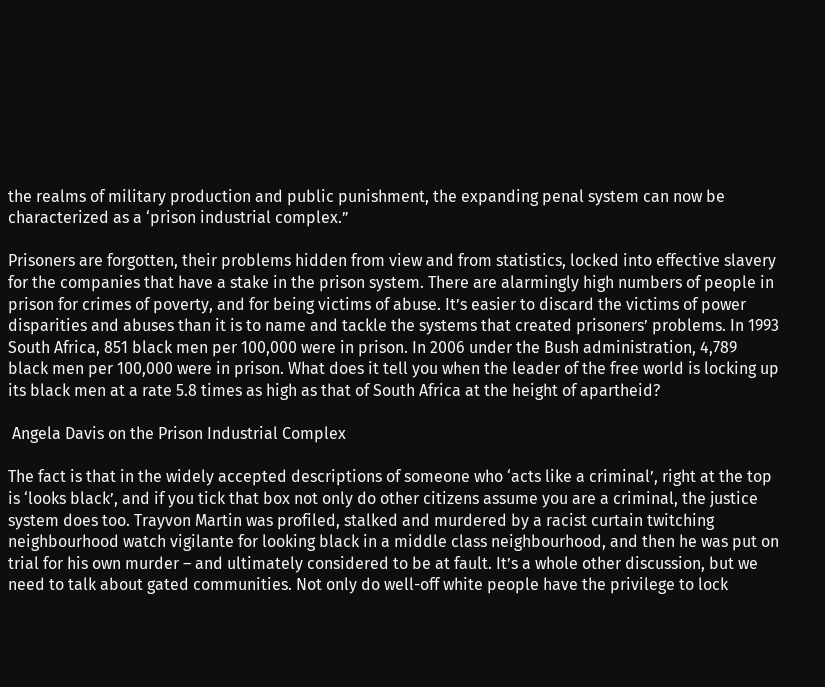the realms of military production and public punishment, the expanding penal system can now be characterized as a ‘prison industrial complex.”

Prisoners are forgotten, their problems hidden from view and from statistics, locked into effective slavery for the companies that have a stake in the prison system. There are alarmingly high numbers of people in prison for crimes of poverty, and for being victims of abuse. It’s easier to discard the victims of power disparities and abuses than it is to name and tackle the systems that created prisoners’ problems. In 1993 South Africa, 851 black men per 100,000 were in prison. In 2006 under the Bush administration, 4,789 black men per 100,000 were in prison. What does it tell you when the leader of the free world is locking up its black men at a rate 5.8 times as high as that of South Africa at the height of apartheid?

 Angela Davis on the Prison Industrial Complex

The fact is that in the widely accepted descriptions of someone who ‘acts like a criminal’, right at the top is ‘looks black’, and if you tick that box not only do other citizens assume you are a criminal, the justice system does too. Trayvon Martin was profiled, stalked and murdered by a racist curtain twitching neighbourhood watch vigilante for looking black in a middle class neighbourhood, and then he was put on trial for his own murder – and ultimately considered to be at fault. It’s a whole other discussion, but we need to talk about gated communities. Not only do well-off white people have the privilege to lock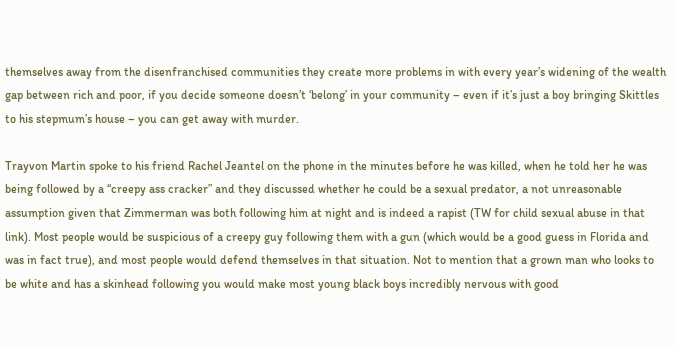themselves away from the disenfranchised communities they create more problems in with every year’s widening of the wealth gap between rich and poor, if you decide someone doesn’t ‘belong’ in your community – even if it’s just a boy bringing Skittles to his stepmum’s house – you can get away with murder.

Trayvon Martin spoke to his friend Rachel Jeantel on the phone in the minutes before he was killed, when he told her he was being followed by a “creepy ass cracker” and they discussed whether he could be a sexual predator, a not unreasonable assumption given that Zimmerman was both following him at night and is indeed a rapist (TW for child sexual abuse in that link). Most people would be suspicious of a creepy guy following them with a gun (which would be a good guess in Florida and was in fact true), and most people would defend themselves in that situation. Not to mention that a grown man who looks to be white and has a skinhead following you would make most young black boys incredibly nervous with good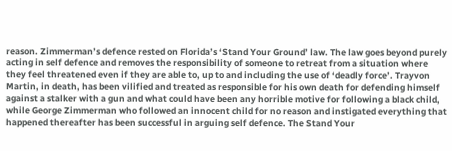reason. Zimmerman’s defence rested on Florida’s ‘Stand Your Ground’ law. The law goes beyond purely acting in self defence and removes the responsibility of someone to retreat from a situation where they feel threatened even if they are able to, up to and including the use of ‘deadly force’. Trayvon Martin, in death, has been vilified and treated as responsible for his own death for defending himself against a stalker with a gun and what could have been any horrible motive for following a black child, while George Zimmerman who followed an innocent child for no reason and instigated everything that happened thereafter has been successful in arguing self defence. The Stand Your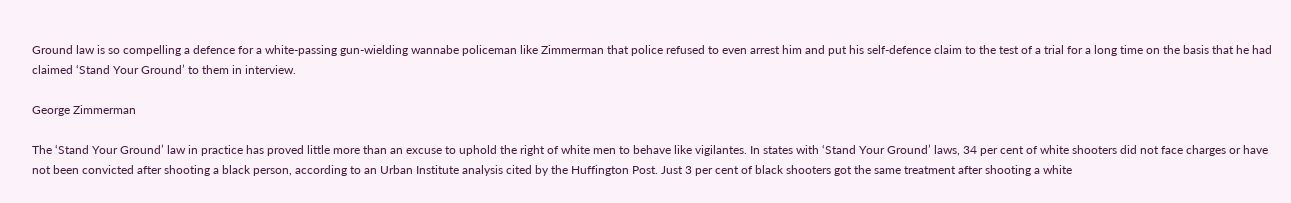Ground law is so compelling a defence for a white-passing gun-wielding wannabe policeman like Zimmerman that police refused to even arrest him and put his self-defence claim to the test of a trial for a long time on the basis that he had claimed ‘Stand Your Ground’ to them in interview.

George Zimmerman

The ‘Stand Your Ground’ law in practice has proved little more than an excuse to uphold the right of white men to behave like vigilantes. In states with ‘Stand Your Ground’ laws, 34 per cent of white shooters did not face charges or have not been convicted after shooting a black person, according to an Urban Institute analysis cited by the Huffington Post. Just 3 per cent of black shooters got the same treatment after shooting a white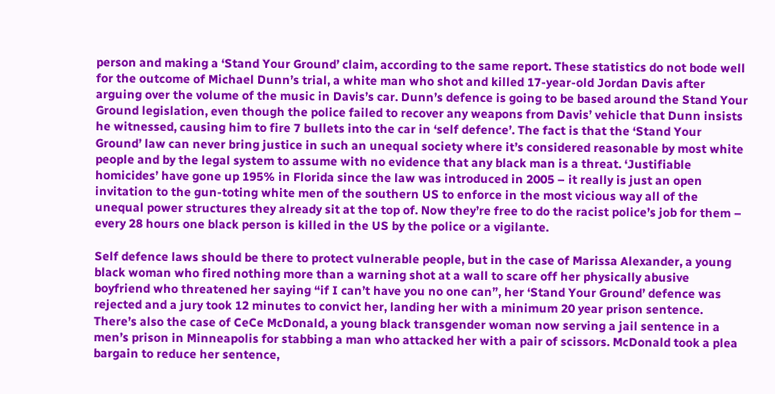person and making a ‘Stand Your Ground’ claim, according to the same report. These statistics do not bode well for the outcome of Michael Dunn’s trial, a white man who shot and killed 17-year-old Jordan Davis after arguing over the volume of the music in Davis’s car. Dunn’s defence is going to be based around the Stand Your Ground legislation, even though the police failed to recover any weapons from Davis’ vehicle that Dunn insists he witnessed, causing him to fire 7 bullets into the car in ‘self defence’. The fact is that the ‘Stand Your Ground’ law can never bring justice in such an unequal society where it’s considered reasonable by most white people and by the legal system to assume with no evidence that any black man is a threat. ‘Justifiable homicides’ have gone up 195% in Florida since the law was introduced in 2005 – it really is just an open invitation to the gun-toting white men of the southern US to enforce in the most vicious way all of the unequal power structures they already sit at the top of. Now they’re free to do the racist police’s job for them – every 28 hours one black person is killed in the US by the police or a vigilante.

Self defence laws should be there to protect vulnerable people, but in the case of Marissa Alexander, a young black woman who fired nothing more than a warning shot at a wall to scare off her physically abusive boyfriend who threatened her saying “if I can’t have you no one can”, her ‘Stand Your Ground’ defence was rejected and a jury took 12 minutes to convict her, landing her with a minimum 20 year prison sentence. There’s also the case of CeCe McDonald, a young black transgender woman now serving a jail sentence in a men’s prison in Minneapolis for stabbing a man who attacked her with a pair of scissors. McDonald took a plea bargain to reduce her sentence,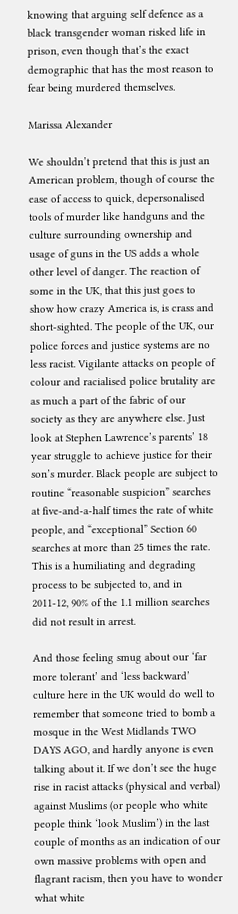knowing that arguing self defence as a black transgender woman risked life in prison, even though that’s the exact demographic that has the most reason to fear being murdered themselves.

Marissa Alexander

We shouldn’t pretend that this is just an American problem, though of course the ease of access to quick, depersonalised tools of murder like handguns and the culture surrounding ownership and usage of guns in the US adds a whole other level of danger. The reaction of some in the UK, that this just goes to show how crazy America is, is crass and short-sighted. The people of the UK, our police forces and justice systems are no less racist. Vigilante attacks on people of colour and racialised police brutality are as much a part of the fabric of our society as they are anywhere else. Just look at Stephen Lawrence’s parents’ 18 year struggle to achieve justice for their son’s murder. Black people are subject to routine “reasonable suspicion” searches at five-and-a-half times the rate of white people, and “exceptional” Section 60 searches at more than 25 times the rate. This is a humiliating and degrading process to be subjected to, and in 2011-12, 90% of the 1.1 million searches did not result in arrest.

And those feeling smug about our ‘far more tolerant’ and ‘less backward’ culture here in the UK would do well to remember that someone tried to bomb a mosque in the West Midlands TWO DAYS AGO, and hardly anyone is even talking about it. If we don’t see the huge rise in racist attacks (physical and verbal) against Muslims (or people who white people think ‘look Muslim’) in the last couple of months as an indication of our own massive problems with open and flagrant racism, then you have to wonder what white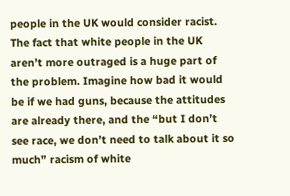people in the UK would consider racist. The fact that white people in the UK aren’t more outraged is a huge part of the problem. Imagine how bad it would be if we had guns, because the attitudes are already there, and the “but I don’t see race, we don’t need to talk about it so much” racism of white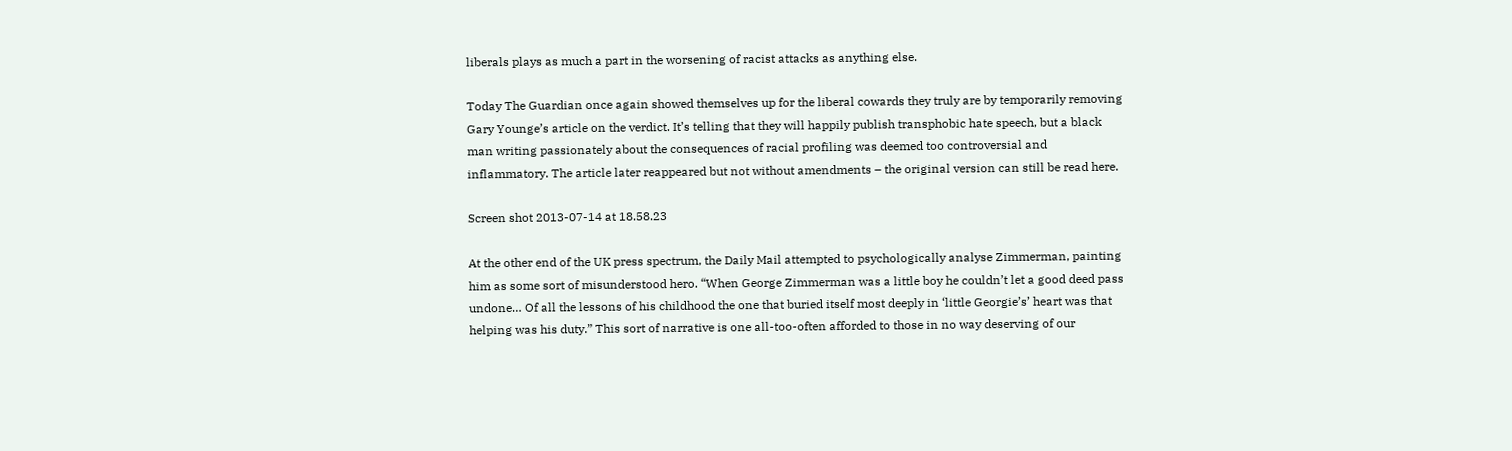liberals plays as much a part in the worsening of racist attacks as anything else.

Today The Guardian once again showed themselves up for the liberal cowards they truly are by temporarily removing Gary Younge’s article on the verdict. It’s telling that they will happily publish transphobic hate speech, but a black man writing passionately about the consequences of racial profiling was deemed too controversial and inflammatory. The article later reappeared but not without amendments – the original version can still be read here.

Screen shot 2013-07-14 at 18.58.23

At the other end of the UK press spectrum, the Daily Mail attempted to psychologically analyse Zimmerman, painting him as some sort of misunderstood hero. “When George Zimmerman was a little boy he couldn’t let a good deed pass undone… Of all the lessons of his childhood the one that buried itself most deeply in ‘little Georgie’s’ heart was that helping was his duty.” This sort of narrative is one all-too-often afforded to those in no way deserving of our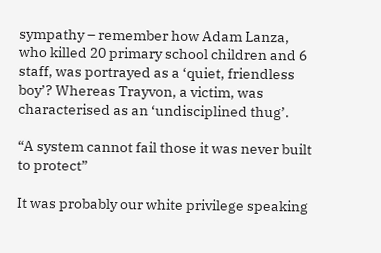sympathy – remember how Adam Lanza, who killed 20 primary school children and 6 staff, was portrayed as a ‘quiet, friendless boy’? Whereas Trayvon, a victim, was characterised as an ‘undisciplined thug’.

“A system cannot fail those it was never built to protect”

It was probably our white privilege speaking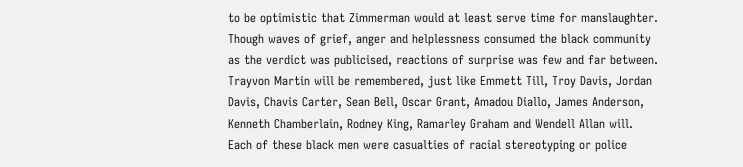to be optimistic that Zimmerman would at least serve time for manslaughter. Though waves of grief, anger and helplessness consumed the black community as the verdict was publicised, reactions of surprise was few and far between. Trayvon Martin will be remembered, just like Emmett Till, Troy Davis, Jordan Davis, Chavis Carter, Sean Bell, Oscar Grant, Amadou Diallo, James Anderson, Kenneth Chamberlain, Rodney King, Ramarley Graham and Wendell Allan will. Each of these black men were casualties of racial stereotyping or police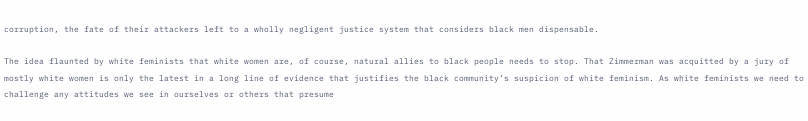corruption, the fate of their attackers left to a wholly negligent justice system that considers black men dispensable.

The idea flaunted by white feminists that white women are, of course, natural allies to black people needs to stop. That Zimmerman was acquitted by a jury of mostly white women is only the latest in a long line of evidence that justifies the black community’s suspicion of white feminism. As white feminists we need to challenge any attitudes we see in ourselves or others that presume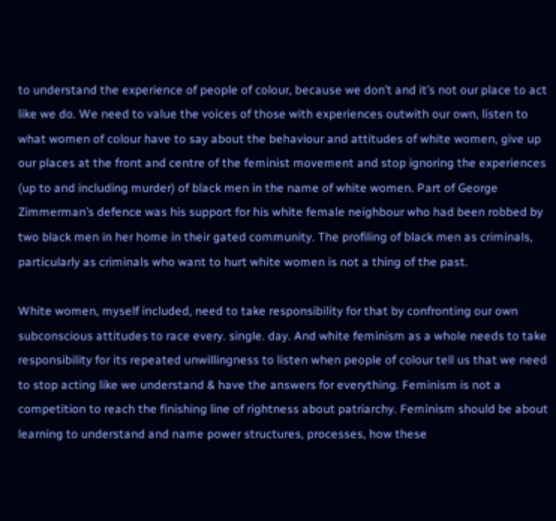to understand the experience of people of colour, because we don’t and it’s not our place to act like we do. We need to value the voices of those with experiences outwith our own, listen to what women of colour have to say about the behaviour and attitudes of white women, give up our places at the front and centre of the feminist movement and stop ignoring the experiences (up to and including murder) of black men in the name of white women. Part of George Zimmerman’s defence was his support for his white female neighbour who had been robbed by two black men in her home in their gated community. The profiling of black men as criminals, particularly as criminals who want to hurt white women is not a thing of the past.

White women, myself included, need to take responsibility for that by confronting our own subconscious attitudes to race every. single. day. And white feminism as a whole needs to take responsibility for its repeated unwillingness to listen when people of colour tell us that we need to stop acting like we understand & have the answers for everything. Feminism is not a competition to reach the finishing line of rightness about patriarchy. Feminism should be about learning to understand and name power structures, processes, how these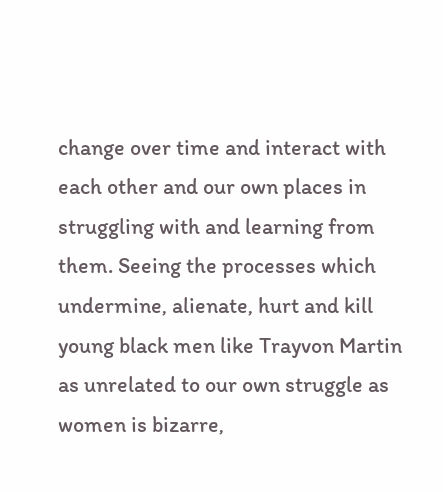change over time and interact with each other and our own places in struggling with and learning from them. Seeing the processes which undermine, alienate, hurt and kill young black men like Trayvon Martin as unrelated to our own struggle as women is bizarre,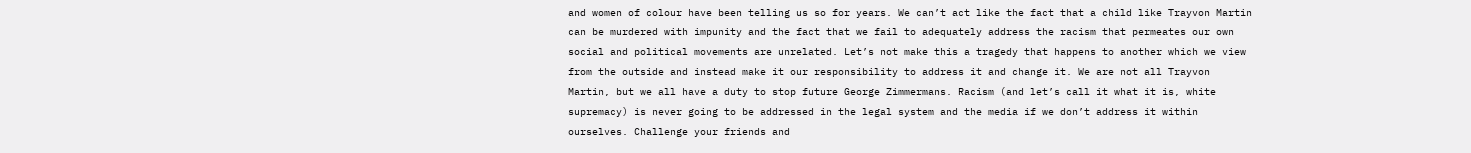and women of colour have been telling us so for years. We can’t act like the fact that a child like Trayvon Martin can be murdered with impunity and the fact that we fail to adequately address the racism that permeates our own social and political movements are unrelated. Let’s not make this a tragedy that happens to another which we view from the outside and instead make it our responsibility to address it and change it. We are not all Trayvon Martin, but we all have a duty to stop future George Zimmermans. Racism (and let’s call it what it is, white supremacy) is never going to be addressed in the legal system and the media if we don’t address it within ourselves. Challenge your friends and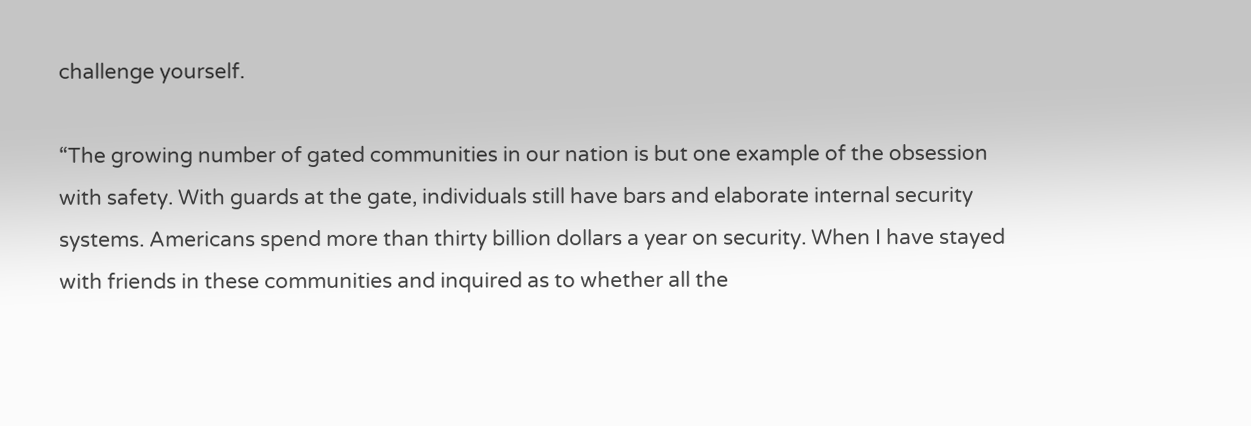challenge yourself.

“The growing number of gated communities in our nation is but one example of the obsession with safety. With guards at the gate, individuals still have bars and elaborate internal security systems. Americans spend more than thirty billion dollars a year on security. When I have stayed with friends in these communities and inquired as to whether all the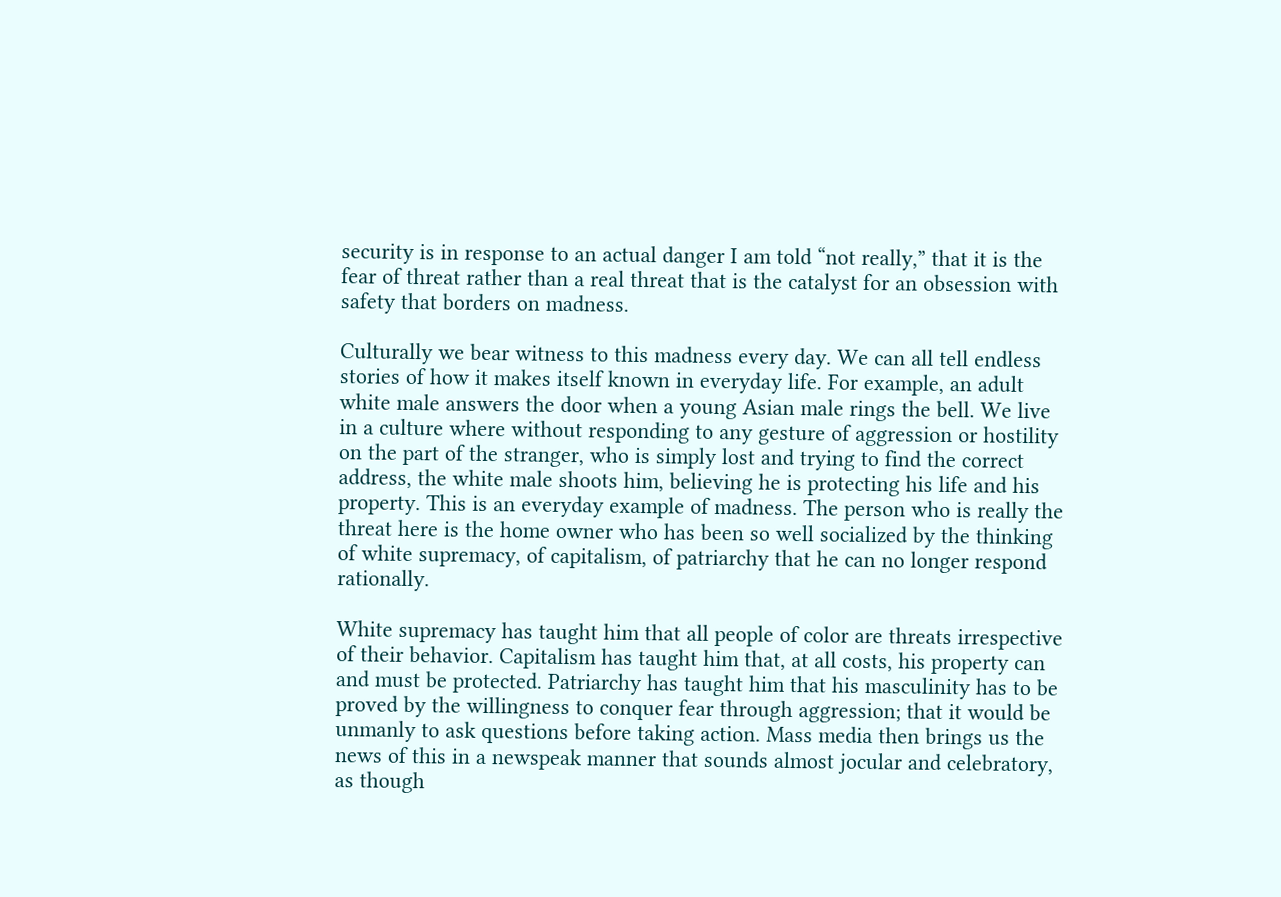security is in response to an actual danger I am told “not really,” that it is the fear of threat rather than a real threat that is the catalyst for an obsession with safety that borders on madness.

Culturally we bear witness to this madness every day. We can all tell endless stories of how it makes itself known in everyday life. For example, an adult white male answers the door when a young Asian male rings the bell. We live in a culture where without responding to any gesture of aggression or hostility on the part of the stranger, who is simply lost and trying to find the correct address, the white male shoots him, believing he is protecting his life and his property. This is an everyday example of madness. The person who is really the threat here is the home owner who has been so well socialized by the thinking of white supremacy, of capitalism, of patriarchy that he can no longer respond rationally.

White supremacy has taught him that all people of color are threats irrespective of their behavior. Capitalism has taught him that, at all costs, his property can and must be protected. Patriarchy has taught him that his masculinity has to be proved by the willingness to conquer fear through aggression; that it would be unmanly to ask questions before taking action. Mass media then brings us the news of this in a newspeak manner that sounds almost jocular and celebratory, as though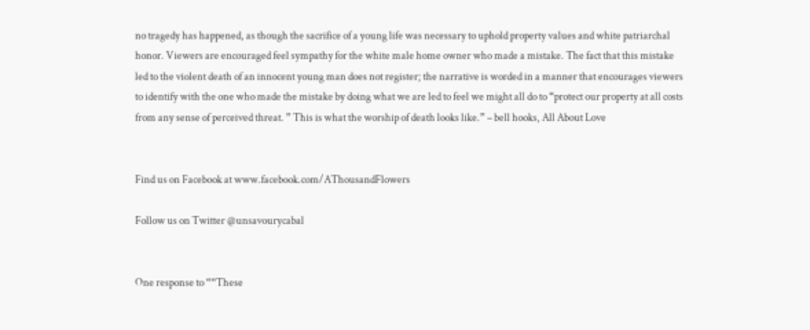no tragedy has happened, as though the sacrifice of a young life was necessary to uphold property values and white patriarchal honor. Viewers are encouraged feel sympathy for the white male home owner who made a mistake. The fact that this mistake led to the violent death of an innocent young man does not register; the narrative is worded in a manner that encourages viewers to identify with the one who made the mistake by doing what we are led to feel we might all do to “protect our property at all costs from any sense of perceived threat. ” This is what the worship of death looks like.” – bell hooks, All About Love


Find us on Facebook at www.facebook.com/AThousandFlowers

Follow us on Twitter @unsavourycabal


One response to ““These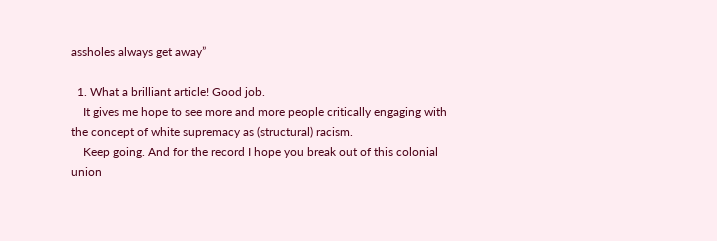assholes always get away”

  1. What a brilliant article! Good job.
    It gives me hope to see more and more people critically engaging with the concept of white supremacy as (structural) racism.
    Keep going. And for the record I hope you break out of this colonial union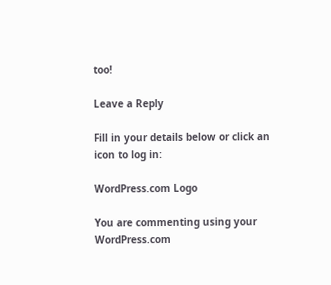too!

Leave a Reply

Fill in your details below or click an icon to log in:

WordPress.com Logo

You are commenting using your WordPress.com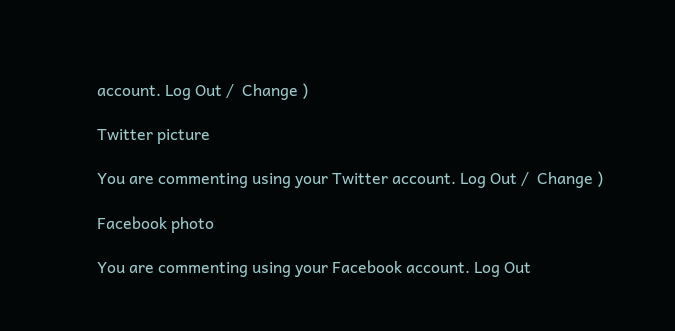account. Log Out /  Change )

Twitter picture

You are commenting using your Twitter account. Log Out /  Change )

Facebook photo

You are commenting using your Facebook account. Log Out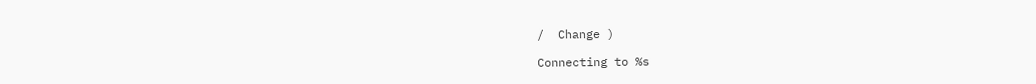/  Change )

Connecting to %s